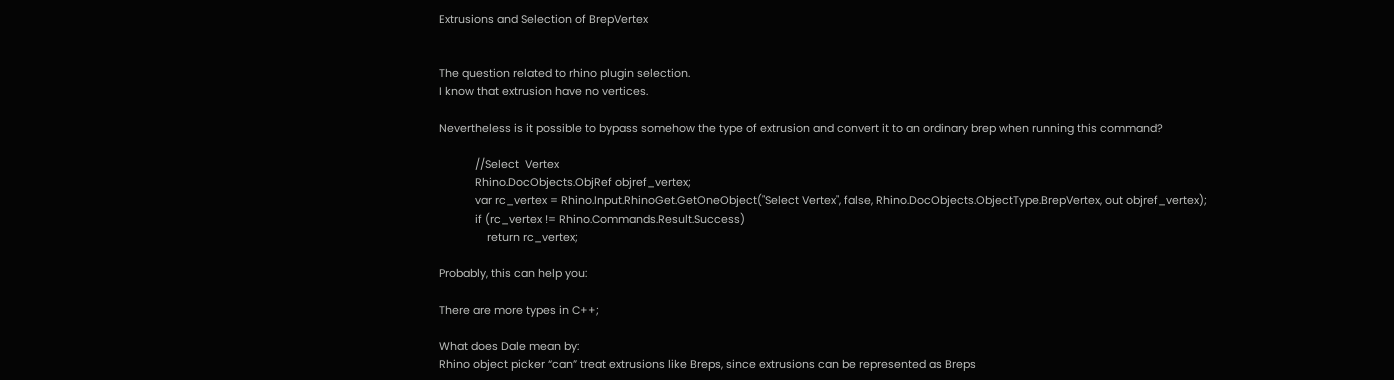Extrusions and Selection of BrepVertex


The question related to rhino plugin selection.
I know that extrusion have no vertices.

Nevertheless is it possible to bypass somehow the type of extrusion and convert it to an ordinary brep when running this command?

            //Select  Vertex
            Rhino.DocObjects.ObjRef objref_vertex;
            var rc_vertex = Rhino.Input.RhinoGet.GetOneObject("Select Vertex", false, Rhino.DocObjects.ObjectType.BrepVertex, out objref_vertex);
            if (rc_vertex != Rhino.Commands.Result.Success)
                return rc_vertex;

Probably, this can help you:

There are more types in C++;

What does Dale mean by:
Rhino object picker “can” treat extrusions like Breps, since extrusions can be represented as Breps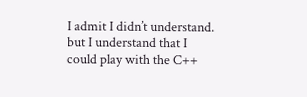I admit I didn’t understand.
but I understand that I could play with the C++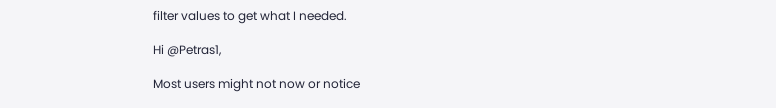filter values to get what I needed.

Hi @Petras1,

Most users might not now or notice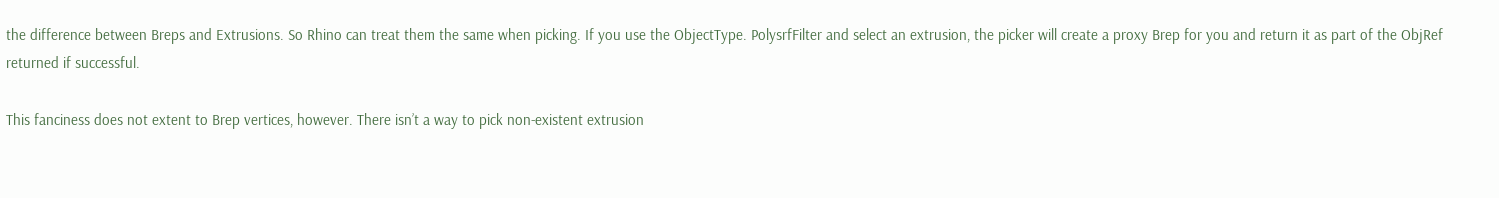the difference between Breps and Extrusions. So Rhino can treat them the same when picking. If you use the ObjectType. PolysrfFilter and select an extrusion, the picker will create a proxy Brep for you and return it as part of the ObjRef returned if successful.

This fanciness does not extent to Brep vertices, however. There isn’t a way to pick non-existent extrusion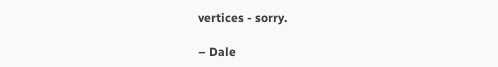vertices - sorry.

– Dale